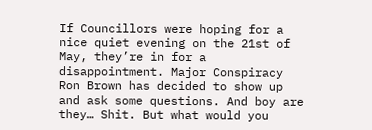If Councillors were hoping for a nice quiet evening on the 21st of May, they’re in for a disappointment. Major Conspiracy Ron Brown has decided to show up and ask some questions. And boy are they… Shit. But what would you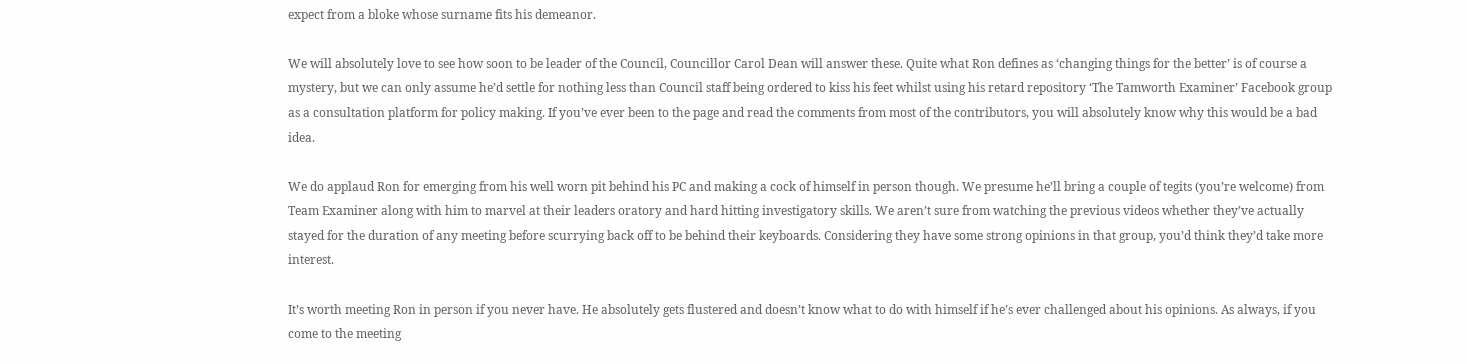expect from a bloke whose surname fits his demeanor.

We will absolutely love to see how soon to be leader of the Council, Councillor Carol Dean will answer these. Quite what Ron defines as ‘changing things for the better’ is of course a mystery, but we can only assume he’d settle for nothing less than Council staff being ordered to kiss his feet whilst using his retard repository ‘The Tamworth Examiner’ Facebook group as a consultation platform for policy making. If you’ve ever been to the page and read the comments from most of the contributors, you will absolutely know why this would be a bad idea.

We do applaud Ron for emerging from his well worn pit behind his PC and making a cock of himself in person though. We presume he’ll bring a couple of tegits (you’re welcome) from Team Examiner along with him to marvel at their leaders oratory and hard hitting investigatory skills. We aren’t sure from watching the previous videos whether they’ve actually stayed for the duration of any meeting before scurrying back off to be behind their keyboards. Considering they have some strong opinions in that group, you’d think they’d take more interest.

It’s worth meeting Ron in person if you never have. He absolutely gets flustered and doesn’t know what to do with himself if he’s ever challenged about his opinions. As always, if you come to the meeting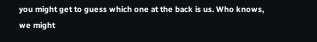you might get to guess which one at the back is us. Who knows, we might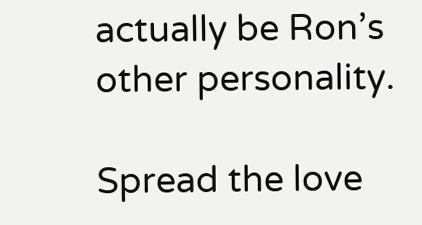actually be Ron’s other personality.

Spread the love